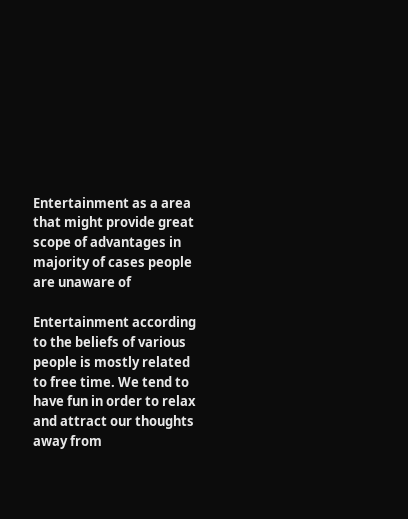Entertainment as a area that might provide great scope of advantages in majority of cases people are unaware of

Entertainment according to the beliefs of various people is mostly related to free time. We tend to have fun in order to relax and attract our thoughts away from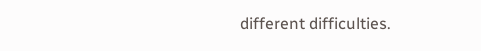different difficulties.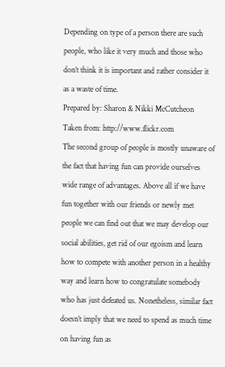Depending on type of a person there are such people, who like it very much and those who don’t think it is important and rather consider it as a waste of time.
Prepared by: Sharon & Nikki McCutcheon
Taken from: http://www.flickr.com
The second group of people is mostly unaware of the fact that having fun can provide ourselves wide range of advantages. Above all if we have fun together with our friends or newly met people we can find out that we may develop our social abilities, get rid of our egoism and learn how to compete with another person in a healthy way and learn how to congratulate somebody who has just defeated us. Nonetheless, similar fact doesn’t imply that we need to spend as much time on having fun as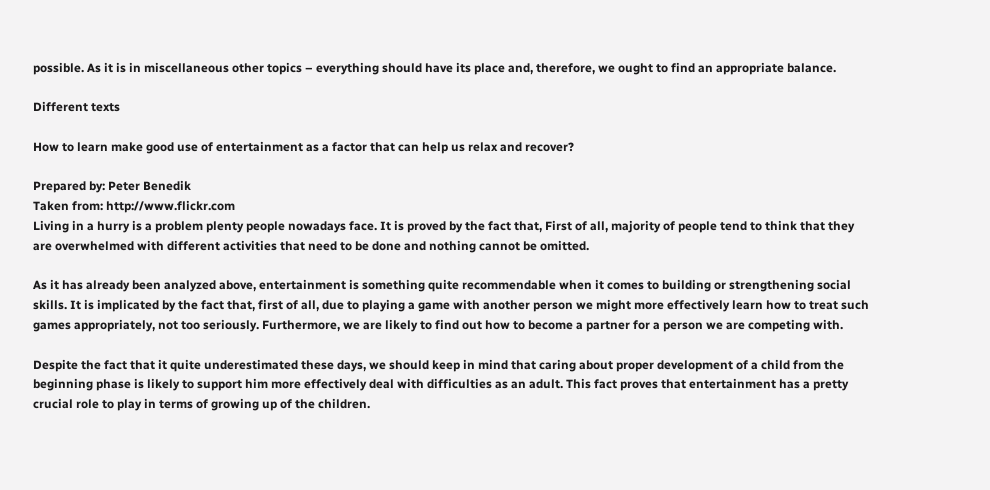possible. As it is in miscellaneous other topics – everything should have its place and, therefore, we ought to find an appropriate balance.

Different texts

How to learn make good use of entertainment as a factor that can help us relax and recover?

Prepared by: Peter Benedik
Taken from: http://www.flickr.com
Living in a hurry is a problem plenty people nowadays face. It is proved by the fact that, First of all, majority of people tend to think that they are overwhelmed with different activities that need to be done and nothing cannot be omitted.

As it has already been analyzed above, entertainment is something quite recommendable when it comes to building or strengthening social skills. It is implicated by the fact that, first of all, due to playing a game with another person we might more effectively learn how to treat such games appropriately, not too seriously. Furthermore, we are likely to find out how to become a partner for a person we are competing with.

Despite the fact that it quite underestimated these days, we should keep in mind that caring about proper development of a child from the beginning phase is likely to support him more effectively deal with difficulties as an adult. This fact proves that entertainment has a pretty crucial role to play in terms of growing up of the children.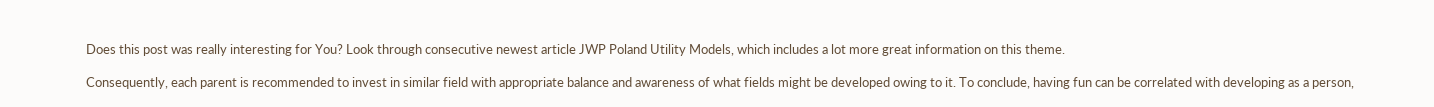Does this post was really interesting for You? Look through consecutive newest article JWP Poland Utility Models, which includes a lot more great information on this theme.

Consequently, each parent is recommended to invest in similar field with appropriate balance and awareness of what fields might be developed owing to it. To conclude, having fun can be correlated with developing as a person,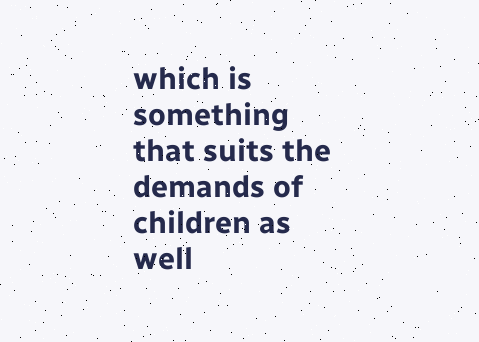which is something that suits the demands of children as well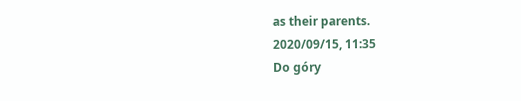as their parents.
2020/09/15, 11:35
Do góry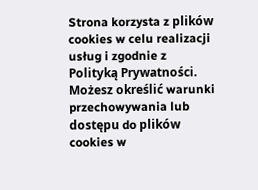Strona korzysta z plików cookies w celu realizacji usług i zgodnie z Polityką Prywatności.
Możesz określić warunki przechowywania lub dostępu do plików cookies w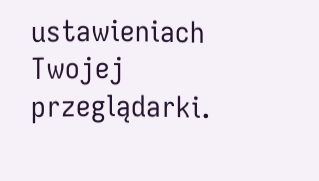ustawieniach Twojej przeglądarki.